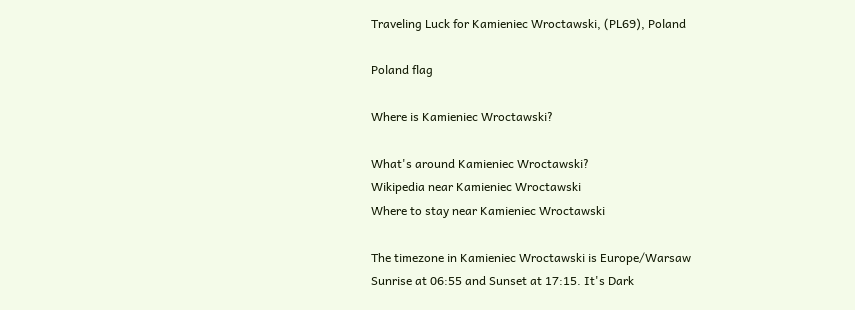Traveling Luck for Kamieniec Wroctawski, (PL69), Poland

Poland flag

Where is Kamieniec Wroctawski?

What's around Kamieniec Wroctawski?
Wikipedia near Kamieniec Wroctawski
Where to stay near Kamieniec Wroctawski

The timezone in Kamieniec Wroctawski is Europe/Warsaw
Sunrise at 06:55 and Sunset at 17:15. It's Dark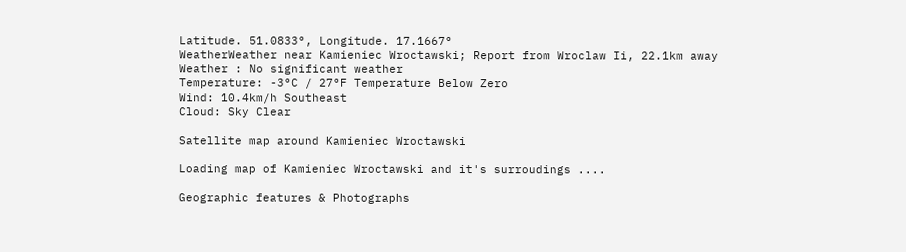Latitude. 51.0833°, Longitude. 17.1667°
WeatherWeather near Kamieniec Wroctawski; Report from Wroclaw Ii, 22.1km away
Weather : No significant weather
Temperature: -3°C / 27°F Temperature Below Zero
Wind: 10.4km/h Southeast
Cloud: Sky Clear

Satellite map around Kamieniec Wroctawski

Loading map of Kamieniec Wroctawski and it's surroudings ....

Geographic features & Photographs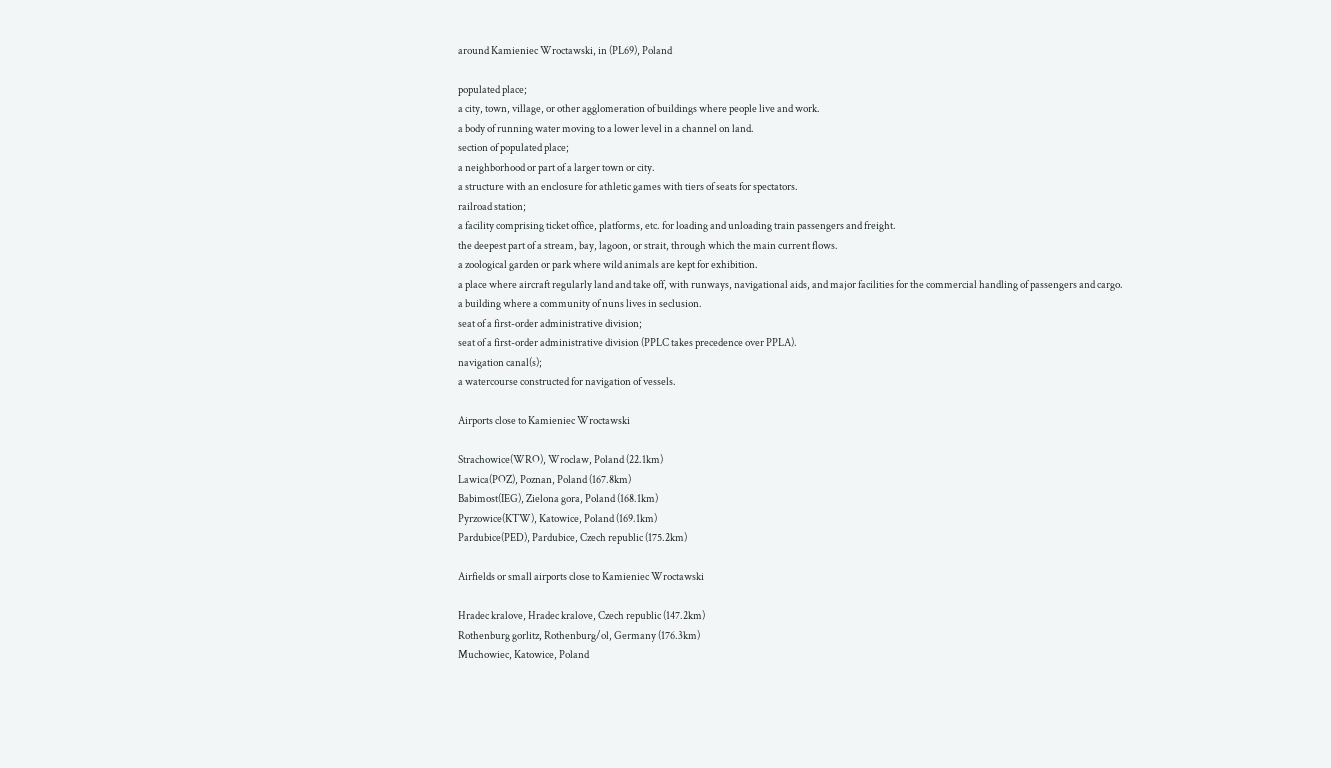around Kamieniec Wroctawski, in (PL69), Poland

populated place;
a city, town, village, or other agglomeration of buildings where people live and work.
a body of running water moving to a lower level in a channel on land.
section of populated place;
a neighborhood or part of a larger town or city.
a structure with an enclosure for athletic games with tiers of seats for spectators.
railroad station;
a facility comprising ticket office, platforms, etc. for loading and unloading train passengers and freight.
the deepest part of a stream, bay, lagoon, or strait, through which the main current flows.
a zoological garden or park where wild animals are kept for exhibition.
a place where aircraft regularly land and take off, with runways, navigational aids, and major facilities for the commercial handling of passengers and cargo.
a building where a community of nuns lives in seclusion.
seat of a first-order administrative division;
seat of a first-order administrative division (PPLC takes precedence over PPLA).
navigation canal(s);
a watercourse constructed for navigation of vessels.

Airports close to Kamieniec Wroctawski

Strachowice(WRO), Wroclaw, Poland (22.1km)
Lawica(POZ), Poznan, Poland (167.8km)
Babimost(IEG), Zielona gora, Poland (168.1km)
Pyrzowice(KTW), Katowice, Poland (169.1km)
Pardubice(PED), Pardubice, Czech republic (175.2km)

Airfields or small airports close to Kamieniec Wroctawski

Hradec kralove, Hradec kralove, Czech republic (147.2km)
Rothenburg gorlitz, Rothenburg/ol, Germany (176.3km)
Muchowiec, Katowice, Poland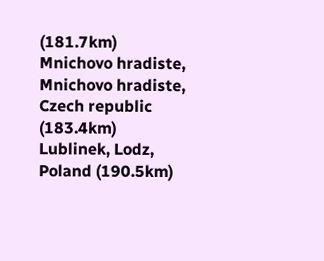(181.7km)
Mnichovo hradiste, Mnichovo hradiste, Czech republic (183.4km)
Lublinek, Lodz, Poland (190.5km)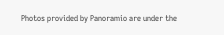Photos provided by Panoramio are under the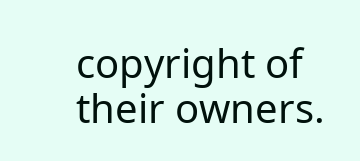copyright of their owners.